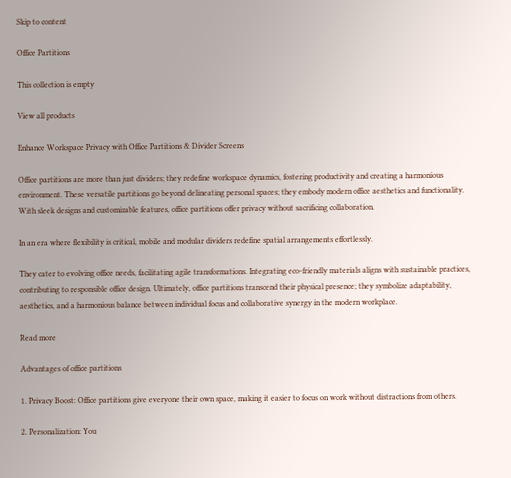Skip to content

Office Partitions

This collection is empty

View all products

Enhance Workspace Privacy with Office Partitions & Divider Screens

Office partitions are more than just dividers; they redefine workspace dynamics, fostering productivity and creating a harmonious environment. These versatile partitions go beyond delineating personal spaces; they embody modern office aesthetics and functionality. With sleek designs and customizable features, office partitions offer privacy without sacrificing collaboration.

In an era where flexibility is critical, mobile and modular dividers redefine spatial arrangements effortlessly.

They cater to evolving office needs, facilitating agile transformations. Integrating eco-friendly materials aligns with sustainable practices, contributing to responsible office design. Ultimately, office partitions transcend their physical presence; they symbolize adaptability, aesthetics, and a harmonious balance between individual focus and collaborative synergy in the modern workplace.

Read more

Advantages of office partitions

1. Privacy Boost: Office partitions give everyone their own space, making it easier to focus on work without distractions from others.

2. Personalization: You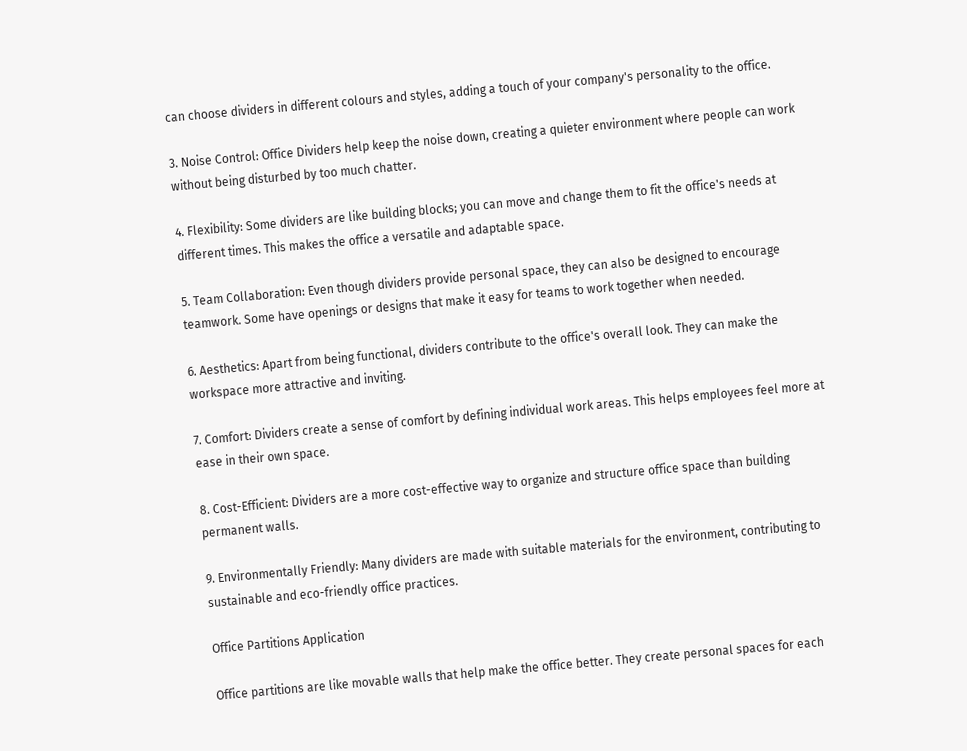can choose dividers in different colours and styles, adding a touch of your company's personality to the office.

3. Noise Control: Office Dividers help keep the noise down, creating a quieter environment where people can work without being disturbed by too much chatter.

4. Flexibility: Some dividers are like building blocks; you can move and change them to fit the office's needs at different times. This makes the office a versatile and adaptable space.

5. Team Collaboration: Even though dividers provide personal space, they can also be designed to encourage teamwork. Some have openings or designs that make it easy for teams to work together when needed.

6. Aesthetics: Apart from being functional, dividers contribute to the office's overall look. They can make the workspace more attractive and inviting.

7. Comfort: Dividers create a sense of comfort by defining individual work areas. This helps employees feel more at ease in their own space.

8. Cost-Efficient: Dividers are a more cost-effective way to organize and structure office space than building permanent walls.

9. Environmentally Friendly: Many dividers are made with suitable materials for the environment, contributing to sustainable and eco-friendly office practices.

Office Partitions Application

Office partitions are like movable walls that help make the office better. They create personal spaces for each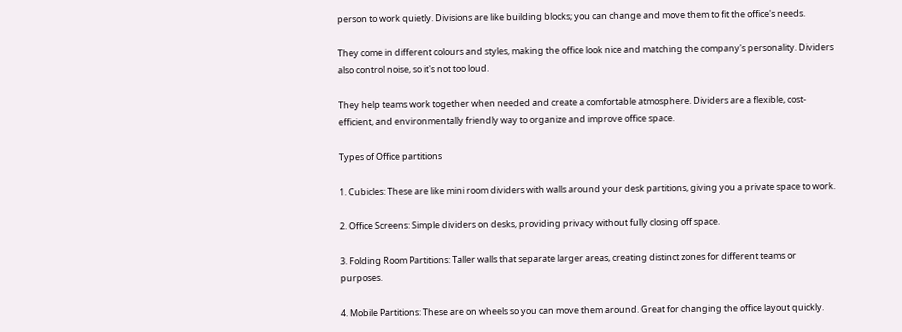person to work quietly. Divisions are like building blocks; you can change and move them to fit the office's needs.

They come in different colours and styles, making the office look nice and matching the company's personality. Dividers also control noise, so it's not too loud.

They help teams work together when needed and create a comfortable atmosphere. Dividers are a flexible, cost-efficient, and environmentally friendly way to organize and improve office space.

Types of Office partitions

1. Cubicles: These are like mini room dividers with walls around your desk partitions, giving you a private space to work.

2. Office Screens: Simple dividers on desks, providing privacy without fully closing off space.

3. Folding Room Partitions: Taller walls that separate larger areas, creating distinct zones for different teams or purposes.

4. Mobile Partitions: These are on wheels so you can move them around. Great for changing the office layout quickly.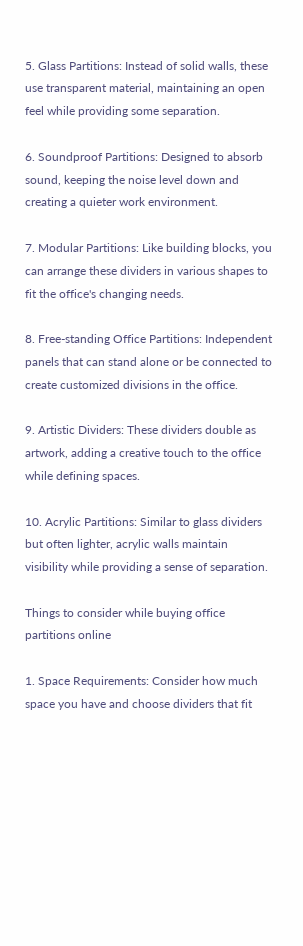5. Glass Partitions: Instead of solid walls, these use transparent material, maintaining an open feel while providing some separation.

6. Soundproof Partitions: Designed to absorb sound, keeping the noise level down and creating a quieter work environment.

7. Modular Partitions: Like building blocks, you can arrange these dividers in various shapes to fit the office's changing needs.

8. Free-standing Office Partitions: Independent panels that can stand alone or be connected to create customized divisions in the office.

9. Artistic Dividers: These dividers double as artwork, adding a creative touch to the office while defining spaces.

10. Acrylic Partitions: Similar to glass dividers but often lighter, acrylic walls maintain visibility while providing a sense of separation.

Things to consider while buying office partitions online

1. Space Requirements: Consider how much space you have and choose dividers that fit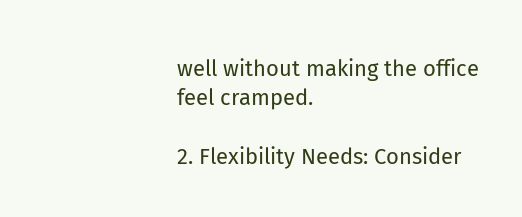well without making the office feel cramped.

2. Flexibility Needs: Consider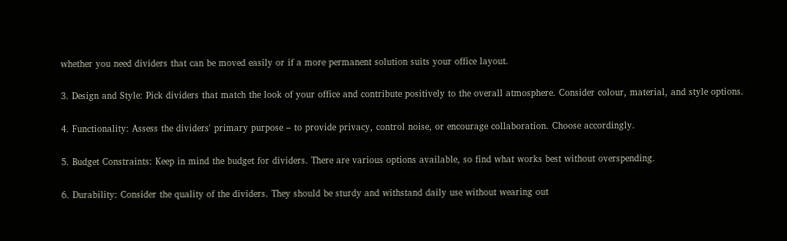whether you need dividers that can be moved easily or if a more permanent solution suits your office layout.

3. Design and Style: Pick dividers that match the look of your office and contribute positively to the overall atmosphere. Consider colour, material, and style options.

4. Functionality: Assess the dividers' primary purpose – to provide privacy, control noise, or encourage collaboration. Choose accordingly.

5. Budget Constraints: Keep in mind the budget for dividers. There are various options available, so find what works best without overspending.

6. Durability: Consider the quality of the dividers. They should be sturdy and withstand daily use without wearing out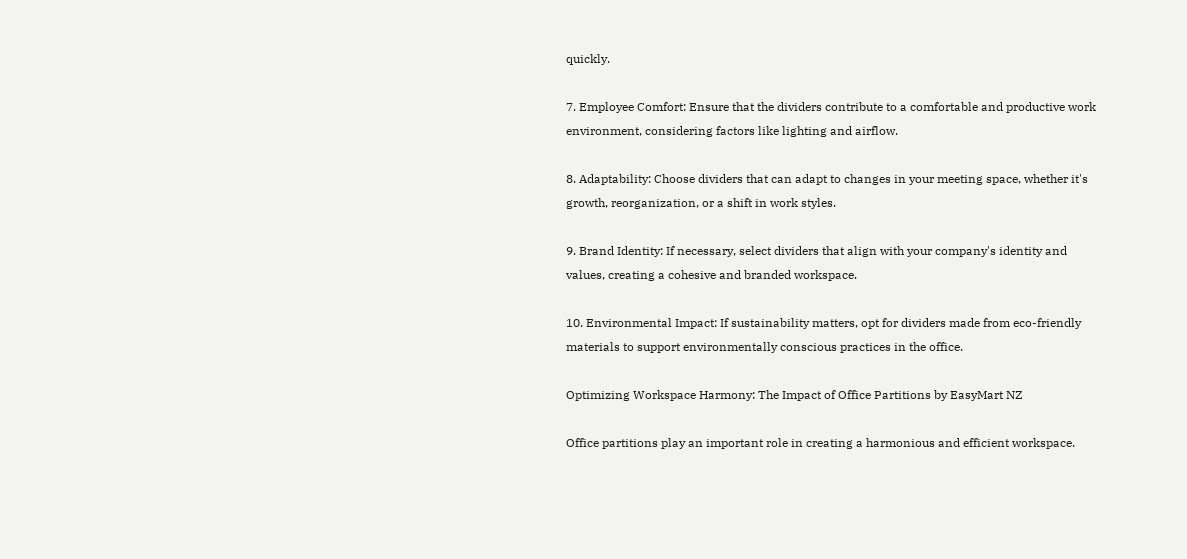quickly.

7. Employee Comfort: Ensure that the dividers contribute to a comfortable and productive work environment, considering factors like lighting and airflow.

8. Adaptability: Choose dividers that can adapt to changes in your meeting space, whether it's growth, reorganization, or a shift in work styles.

9. Brand Identity: If necessary, select dividers that align with your company's identity and values, creating a cohesive and branded workspace.

10. Environmental Impact: If sustainability matters, opt for dividers made from eco-friendly materials to support environmentally conscious practices in the office.

Optimizing Workspace Harmony: The Impact of Office Partitions by EasyMart NZ

Office partitions play an important role in creating a harmonious and efficient workspace.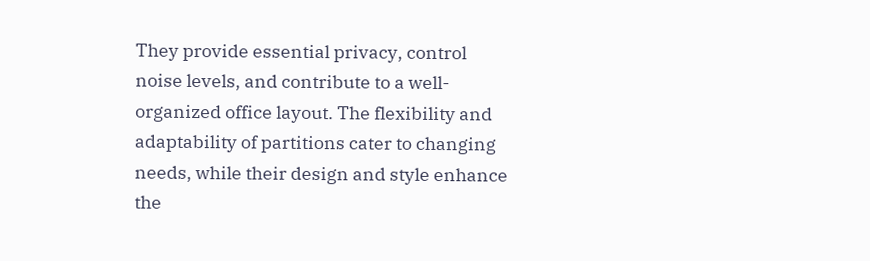They provide essential privacy, control noise levels, and contribute to a well-organized office layout. The flexibility and adaptability of partitions cater to changing needs, while their design and style enhance the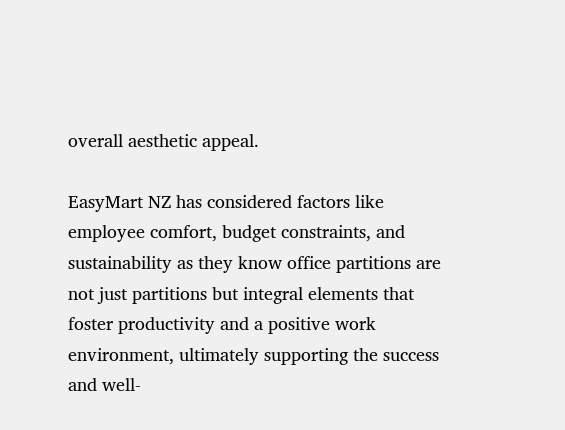overall aesthetic appeal.

EasyMart NZ has considered factors like employee comfort, budget constraints, and sustainability as they know office partitions are not just partitions but integral elements that foster productivity and a positive work environment, ultimately supporting the success and well-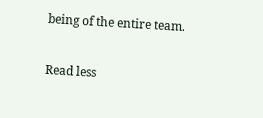being of the entire team.

Read less